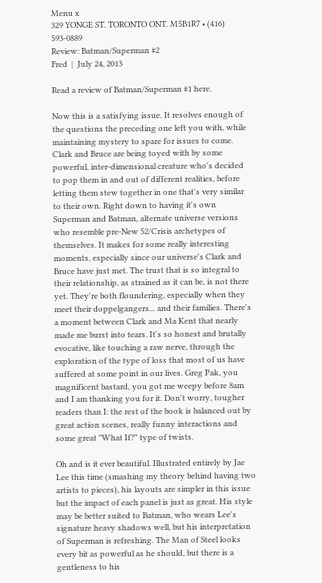Menu x
329 YONGE ST. TORONTO ONT. M5B1R7 • (416) 593-0889
Review: Batman/Superman #2
Fred  |  July 24, 2013

Read a review of Batman/Superman #1 here.

Now this is a satisfying issue. It resolves enough of the questions the preceding one left you with, while maintaining mystery to spare for issues to come. Clark and Bruce are being toyed with by some powerful, inter-dimensional creature who's decided to pop them in and out of different realities, before letting them stew together in one that's very similar to their own. Right down to having it's own Superman and Batman, alternate universe versions who resemble pre-New 52/Crisis archetypes of themselves. It makes for some really interesting moments, especially since our universe's Clark and Bruce have just met. The trust that is so integral to their relationship, as strained as it can be, is not there yet. They're both floundering, especially when they meet their doppelgangers... and their families. There's a moment between Clark and Ma Kent that nearly made me burst into tears. It's so honest and brutally evocative, like touching a raw nerve, through the exploration of the type of loss that most of us have suffered at some point in our lives. Greg Pak, you magnificent bastard, you got me weepy before 8am and I am thanking you for it. Don't worry, tougher readers than I: the rest of the book is balanced out by great action scenes, really funny interactions and some great "What If?" type of twists.

Oh and is it ever beautiful. Illustrated entirely by Jae Lee this time (smashing my theory behind having two artists to pieces), his layouts are simpler in this issue but the impact of each panel is just as great. His style may be better suited to Batman, who wears Lee's signature heavy shadows well, but his interpretation of Superman is refreshing. The Man of Steel looks every bit as powerful as he should, but there is a gentleness to his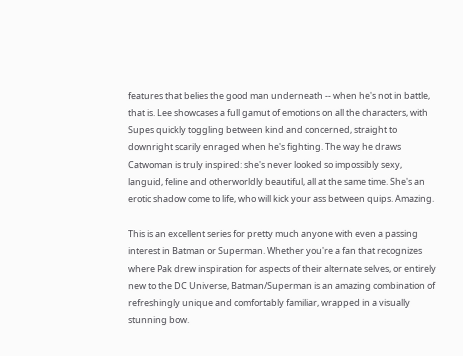features that belies the good man underneath -- when he's not in battle, that is. Lee showcases a full gamut of emotions on all the characters, with Supes quickly toggling between kind and concerned, straight to downright scarily enraged when he's fighting. The way he draws Catwoman is truly inspired: she's never looked so impossibly sexy, languid, feline and otherworldly beautiful, all at the same time. She's an erotic shadow come to life, who will kick your ass between quips. Amazing.

This is an excellent series for pretty much anyone with even a passing interest in Batman or Superman. Whether you're a fan that recognizes where Pak drew inspiration for aspects of their alternate selves, or entirely new to the DC Universe, Batman/Superman is an amazing combination of refreshingly unique and comfortably familiar, wrapped in a visually stunning bow.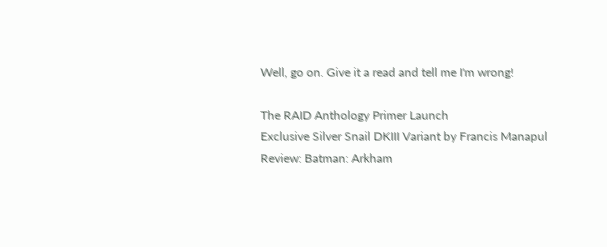Well, go on. Give it a read and tell me I'm wrong!

The RAID Anthology Primer Launch
Exclusive Silver Snail DKIII Variant by Francis Manapul
Review: Batman: Arkham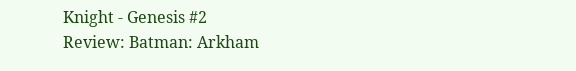Knight - Genesis #2
Review: Batman: Arkham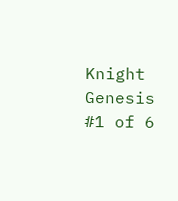Knight Genesis #1 of 6